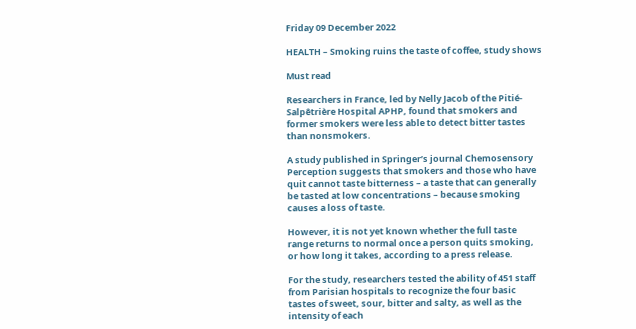Friday 09 December 2022

HEALTH – Smoking ruins the taste of coffee, study shows

Must read

Researchers in France, led by Nelly Jacob of the Pitié-Salpêtrière Hospital APHP, found that smokers and former smokers were less able to detect bitter tastes than nonsmokers.

A study published in Springer’s journal Chemosensory Perception suggests that smokers and those who have quit cannot taste bitterness – a taste that can generally be tasted at low concentrations – because smoking causes a loss of taste.

However, it is not yet known whether the full taste range returns to normal once a person quits smoking, or how long it takes, according to a press release.

For the study, researchers tested the ability of 451 staff from Parisian hospitals to recognize the four basic tastes of sweet, sour, bitter and salty, as well as the intensity of each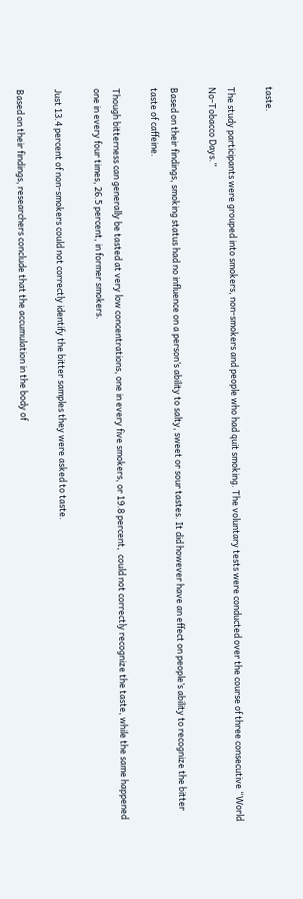taste.

The study participants were grouped into smokers, non-smokers and people who had quit smoking. The voluntary tests were conducted over the course of three consecutive “World No-Tobacco Days.”

Based on their findings, smoking status had no influence on a person’s ability to salty, sweet or sour tastes. It did however have an effect on people’s ability to recognize the bitter taste of caffeine.

Though bitterness can generally be tasted at very low concentrations, one in every five smokers, or 19.8 percent,  could not correctly recognize the taste, while the same happened one in every four times, 26.5 percent, in former smokers.

Just 13.4 percent of non-smokers could not correctly identify the bitter samples they were asked to taste.

Based on their findings, researchers conclude that the accumulation in the body of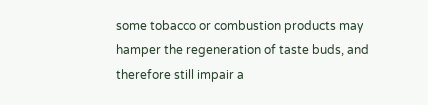some tobacco or combustion products may hamper the regeneration of taste buds, and therefore still impair a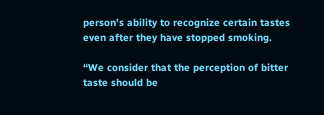person’s ability to recognize certain tastes even after they have stopped smoking.

“We consider that the perception of bitter taste should be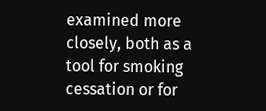examined more closely, both as a tool for smoking cessation or for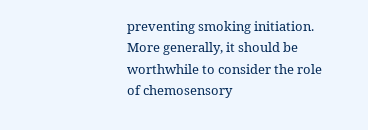preventing smoking initiation. More generally, it should be worthwhile to consider the role of chemosensory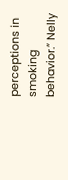perceptions in smoking behavior.” Nelly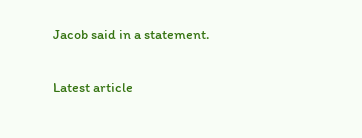Jacob said in a statement.

Latest article